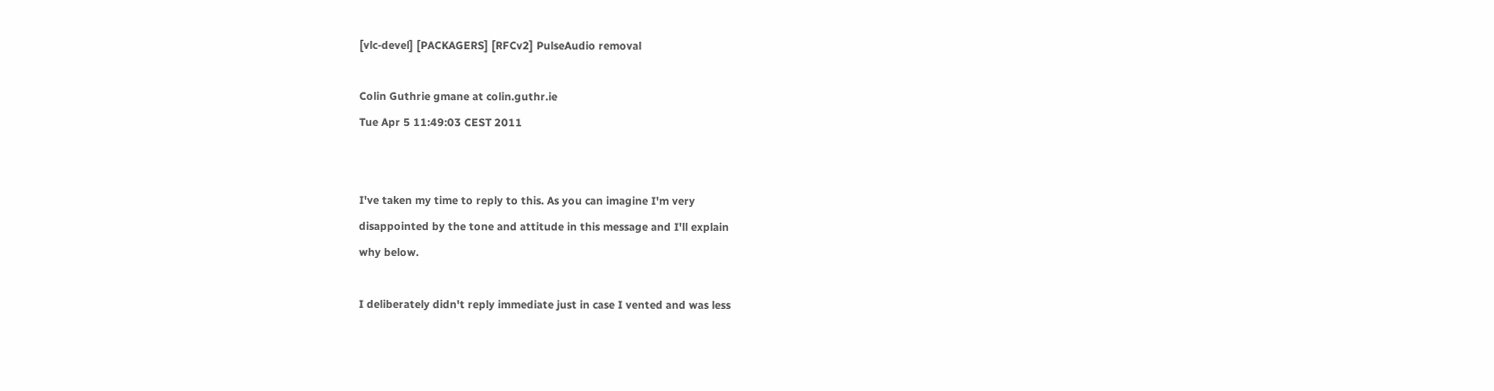[vlc-devel] [PACKAGERS] [RFCv2] PulseAudio removal

Colin Guthrie gmane at colin.guthr.ie
Tue Apr 5 11:49:03 CEST 2011


I've taken my time to reply to this. As you can imagine I'm very
disappointed by the tone and attitude in this message and I'll explain
why below.

I deliberately didn't reply immediate just in case I vented and was less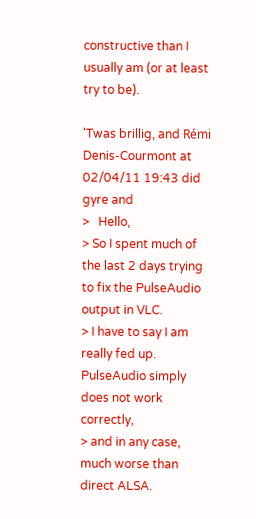constructive than I usually am (or at least try to be).

'Twas brillig, and Rémi Denis-Courmont at 02/04/11 19:43 did gyre and
>   Hello,
> So I spent much of the last 2 days trying to fix the PulseAudio output in VLC.
> I have to say I am really fed up. PulseAudio simply does not work correctly,
> and in any case, much worse than direct ALSA.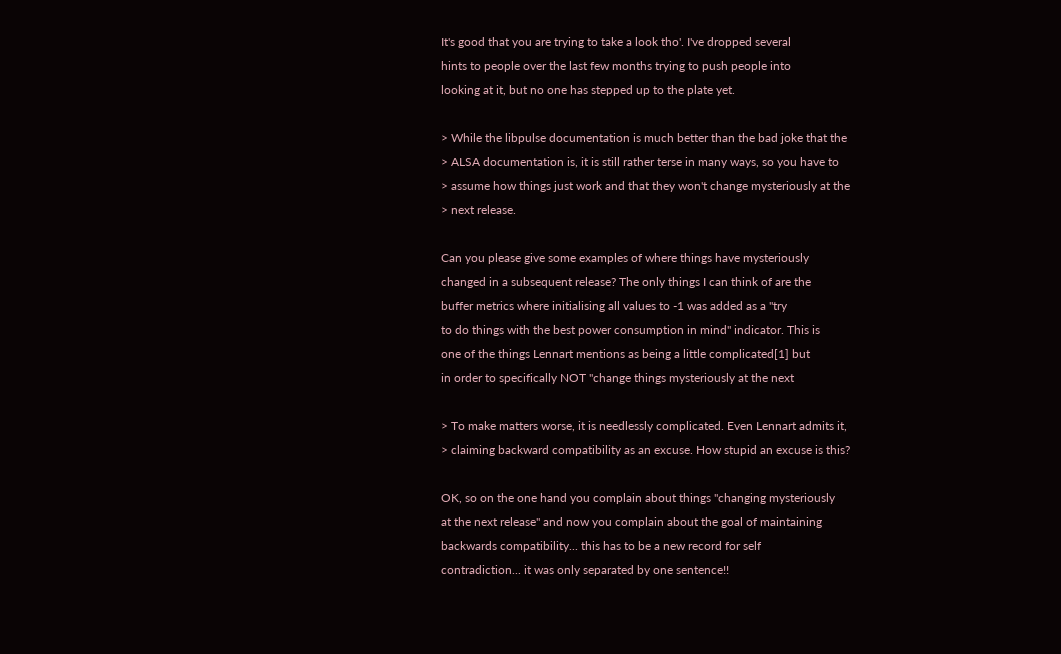It's good that you are trying to take a look tho'. I've dropped several
hints to people over the last few months trying to push people into
looking at it, but no one has stepped up to the plate yet.

> While the libpulse documentation is much better than the bad joke that the
> ALSA documentation is, it is still rather terse in many ways, so you have to
> assume how things just work and that they won't change mysteriously at the
> next release.

Can you please give some examples of where things have mysteriously
changed in a subsequent release? The only things I can think of are the
buffer metrics where initialising all values to -1 was added as a "try
to do things with the best power consumption in mind" indicator. This is
one of the things Lennart mentions as being a little complicated[1] but
in order to specifically NOT "change things mysteriously at the next

> To make matters worse, it is needlessly complicated. Even Lennart admits it,
> claiming backward compatibility as an excuse. How stupid an excuse is this?

OK, so on the one hand you complain about things "changing mysteriously
at the next release" and now you complain about the goal of maintaining
backwards compatibility... this has to be a new record for self
contradiction... it was only separated by one sentence!!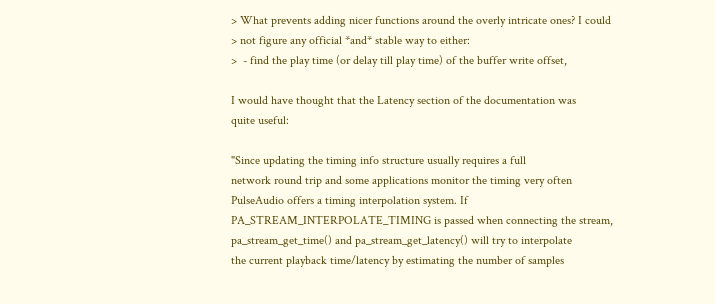> What prevents adding nicer functions around the overly intricate ones? I could
> not figure any official *and* stable way to either:
>  - find the play time (or delay till play time) of the buffer write offset,

I would have thought that the Latency section of the documentation was
quite useful:

"Since updating the timing info structure usually requires a full
network round trip and some applications monitor the timing very often
PulseAudio offers a timing interpolation system. If
PA_STREAM_INTERPOLATE_TIMING is passed when connecting the stream,
pa_stream_get_time() and pa_stream_get_latency() will try to interpolate
the current playback time/latency by estimating the number of samples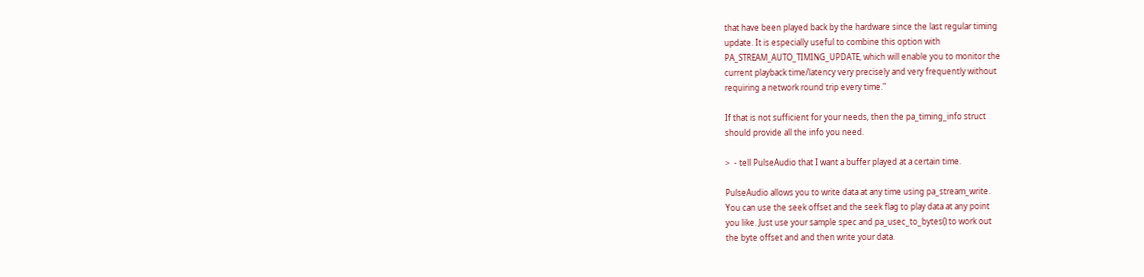that have been played back by the hardware since the last regular timing
update. It is especially useful to combine this option with
PA_STREAM_AUTO_TIMING_UPDATE, which will enable you to monitor the
current playback time/latency very precisely and very frequently without
requiring a network round trip every time."

If that is not sufficient for your needs, then the pa_timing_info struct
should provide all the info you need.

>  - tell PulseAudio that I want a buffer played at a certain time.

PulseAudio allows you to write data at any time using pa_stream_write.
You can use the seek offset and the seek flag to play data at any point
you like. Just use your sample spec and pa_usec_to_bytes() to work out
the byte offset and and then write your data.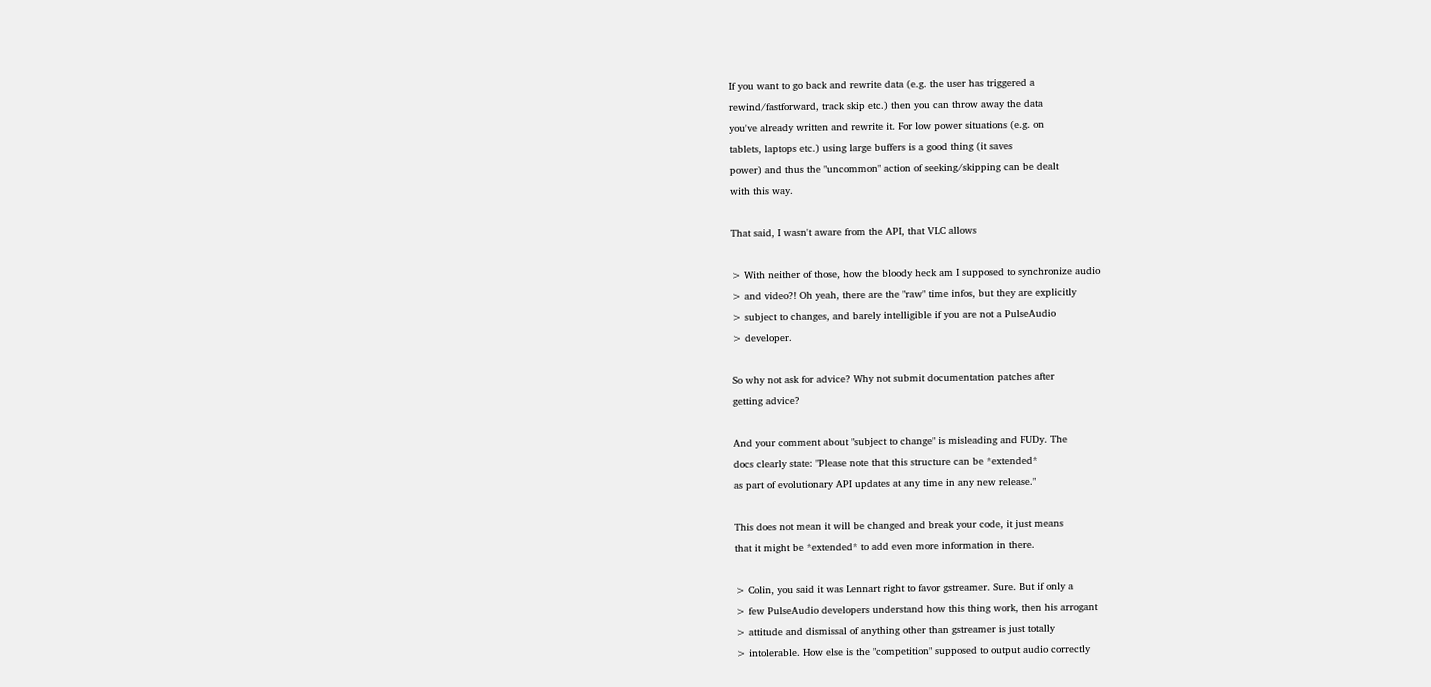If you want to go back and rewrite data (e.g. the user has triggered a
rewind/fastforward, track skip etc.) then you can throw away the data
you've already written and rewrite it. For low power situations (e.g. on
tablets, laptops etc.) using large buffers is a good thing (it saves
power) and thus the "uncommon" action of seeking/skipping can be dealt
with this way.

That said, I wasn't aware from the API, that VLC allows

> With neither of those, how the bloody heck am I supposed to synchronize audio
> and video?! Oh yeah, there are the "raw" time infos, but they are explicitly
> subject to changes, and barely intelligible if you are not a PulseAudio
> developer.

So why not ask for advice? Why not submit documentation patches after
getting advice?

And your comment about "subject to change" is misleading and FUDy. The
docs clearly state: "Please note that this structure can be *extended*
as part of evolutionary API updates at any time in any new release."

This does not mean it will be changed and break your code, it just means
that it might be *extended* to add even more information in there.

> Colin, you said it was Lennart right to favor gstreamer. Sure. But if only a
> few PulseAudio developers understand how this thing work, then his arrogant
> attitude and dismissal of anything other than gstreamer is just totally
> intolerable. How else is the "competition" supposed to output audio correctly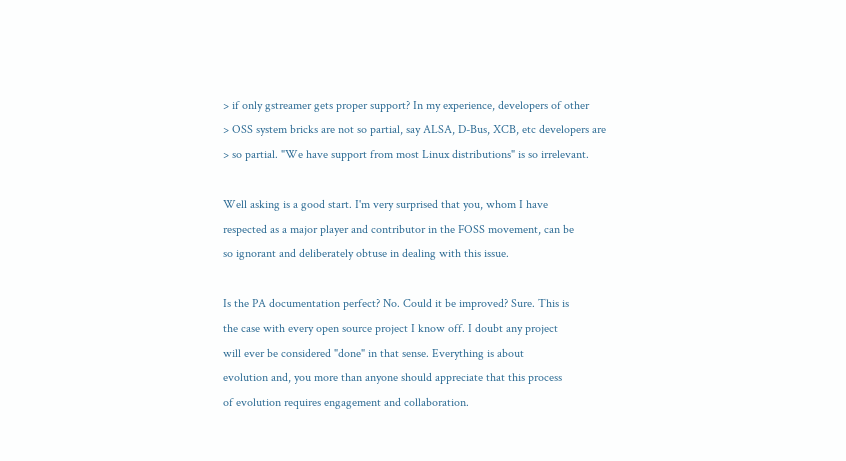> if only gstreamer gets proper support? In my experience, developers of other
> OSS system bricks are not so partial, say ALSA, D-Bus, XCB, etc developers are
> so partial. "We have support from most Linux distributions" is so irrelevant.

Well asking is a good start. I'm very surprised that you, whom I have
respected as a major player and contributor in the FOSS movement, can be
so ignorant and deliberately obtuse in dealing with this issue.

Is the PA documentation perfect? No. Could it be improved? Sure. This is
the case with every open source project I know off. I doubt any project
will ever be considered "done" in that sense. Everything is about
evolution and, you more than anyone should appreciate that this process
of evolution requires engagement and collaboration.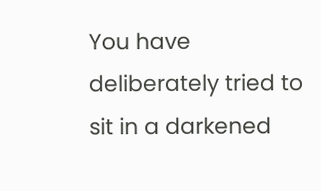You have deliberately tried to sit in a darkened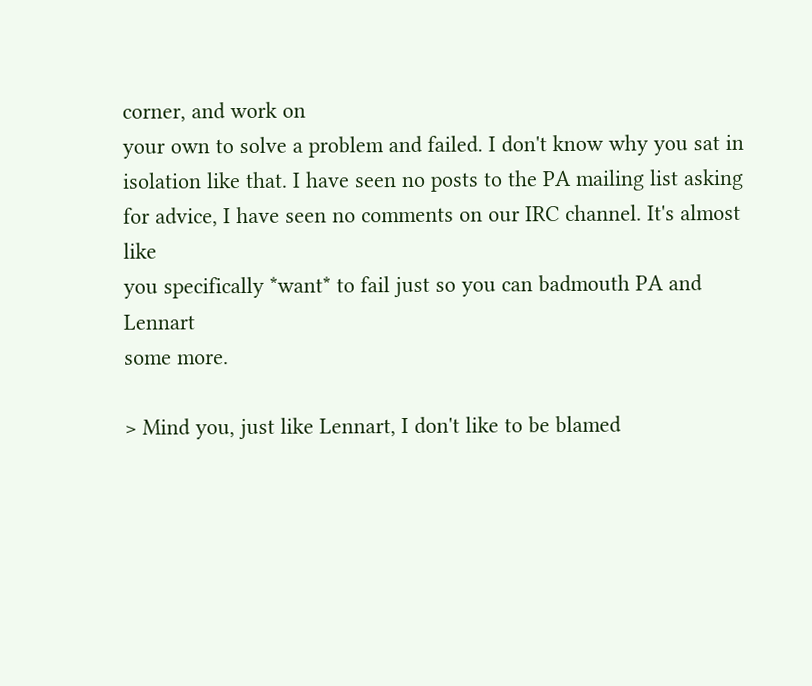corner, and work on
your own to solve a problem and failed. I don't know why you sat in
isolation like that. I have seen no posts to the PA mailing list asking
for advice, I have seen no comments on our IRC channel. It's almost like
you specifically *want* to fail just so you can badmouth PA and Lennart
some more.

> Mind you, just like Lennart, I don't like to be blamed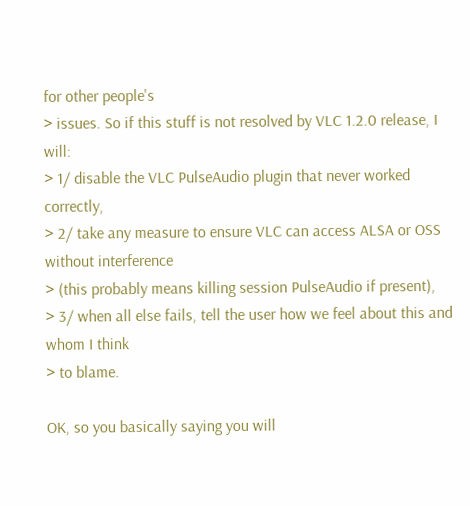for other people's
> issues. So if this stuff is not resolved by VLC 1.2.0 release, I will:
> 1/ disable the VLC PulseAudio plugin that never worked correctly,
> 2/ take any measure to ensure VLC can access ALSA or OSS without interference
> (this probably means killing session PulseAudio if present),
> 3/ when all else fails, tell the user how we feel about this and whom I think
> to blame.

OK, so you basically saying you will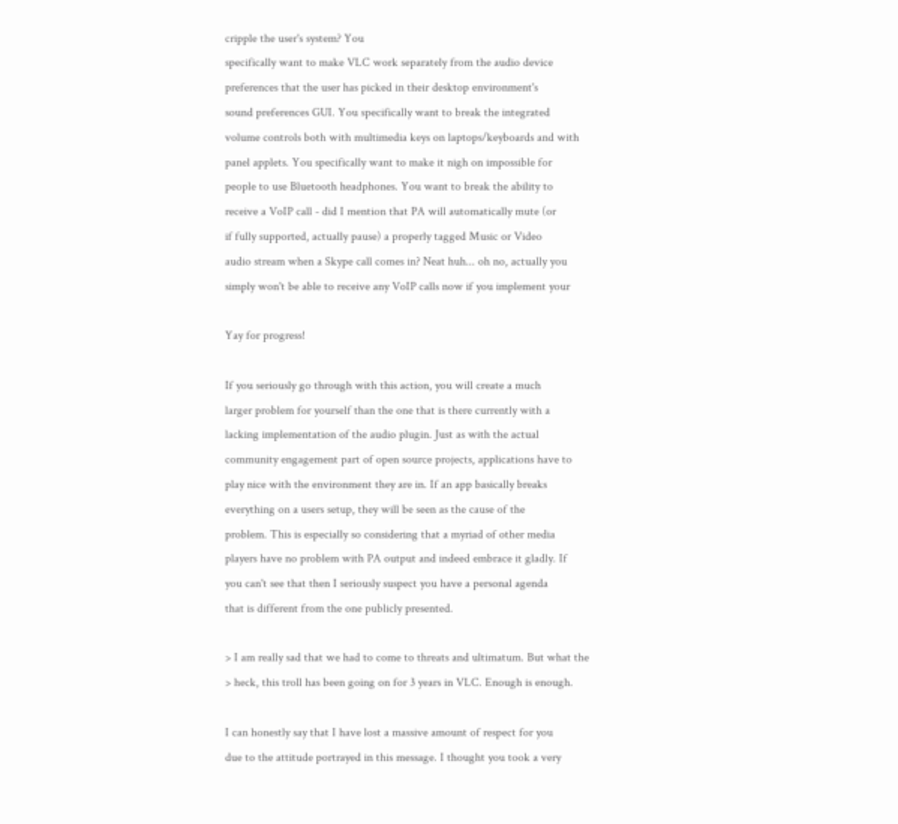cripple the user's system? You
specifically want to make VLC work separately from the audio device
preferences that the user has picked in their desktop environment's
sound preferences GUI. You specifically want to break the integrated
volume controls both with multimedia keys on laptops/keyboards and with
panel applets. You specifically want to make it nigh on impossible for
people to use Bluetooth headphones. You want to break the ability to
receive a VoIP call - did I mention that PA will automatically mute (or
if fully supported, actually pause) a properly tagged Music or Video
audio stream when a Skype call comes in? Neat huh... oh no, actually you
simply won't be able to receive any VoIP calls now if you implement your

Yay for progress!

If you seriously go through with this action, you will create a much
larger problem for yourself than the one that is there currently with a
lacking implementation of the audio plugin. Just as with the actual
community engagement part of open source projects, applications have to
play nice with the environment they are in. If an app basically breaks
everything on a users setup, they will be seen as the cause of the
problem. This is especially so considering that a myriad of other media
players have no problem with PA output and indeed embrace it gladly. If
you can't see that then I seriously suspect you have a personal agenda
that is different from the one publicly presented.

> I am really sad that we had to come to threats and ultimatum. But what the
> heck, this troll has been going on for 3 years in VLC. Enough is enough.

I can honestly say that I have lost a massive amount of respect for you
due to the attitude portrayed in this message. I thought you took a very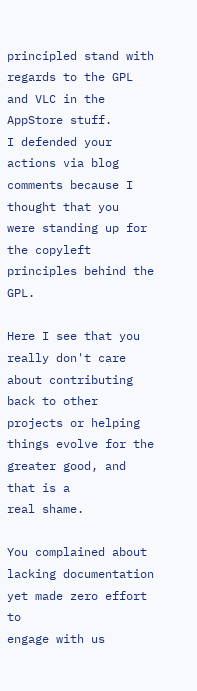principled stand with regards to the GPL and VLC in the AppStore stuff.
I defended your actions via blog comments because I thought that you
were standing up for the copyleft principles behind the GPL.

Here I see that you really don't care about contributing back to other
projects or helping things evolve for the greater good, and that is a
real shame.

You complained about lacking documentation yet made zero effort to
engage with us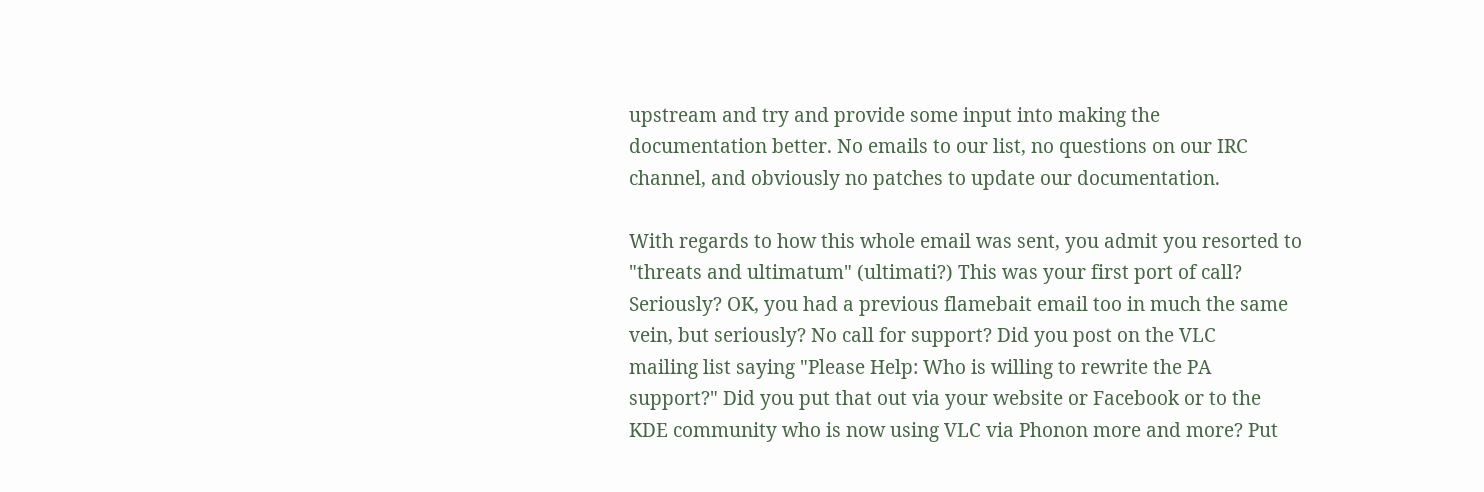upstream and try and provide some input into making the
documentation better. No emails to our list, no questions on our IRC
channel, and obviously no patches to update our documentation.

With regards to how this whole email was sent, you admit you resorted to
"threats and ultimatum" (ultimati?) This was your first port of call?
Seriously? OK, you had a previous flamebait email too in much the same
vein, but seriously? No call for support? Did you post on the VLC
mailing list saying "Please Help: Who is willing to rewrite the PA
support?" Did you put that out via your website or Facebook or to the
KDE community who is now using VLC via Phonon more and more? Put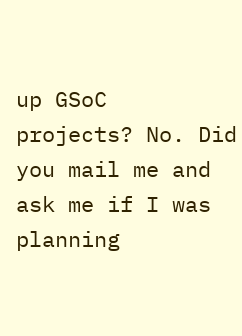up GSoC
projects? No. Did you mail me and ask me if I was planning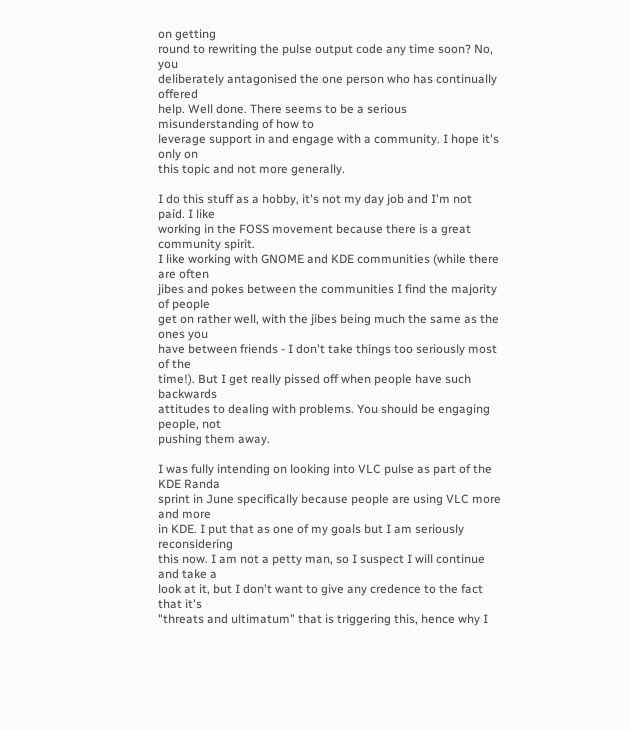on getting
round to rewriting the pulse output code any time soon? No, you
deliberately antagonised the one person who has continually offered
help. Well done. There seems to be a serious misunderstanding of how to
leverage support in and engage with a community. I hope it's only on
this topic and not more generally.

I do this stuff as a hobby, it's not my day job and I'm not paid. I like
working in the FOSS movement because there is a great community spirit.
I like working with GNOME and KDE communities (while there are often
jibes and pokes between the communities I find the majority of people
get on rather well, with the jibes being much the same as the ones you
have between friends - I don't take things too seriously most of the
time!). But I get really pissed off when people have such backwards
attitudes to dealing with problems. You should be engaging people, not
pushing them away.

I was fully intending on looking into VLC pulse as part of the KDE Randa
sprint in June specifically because people are using VLC more and more
in KDE. I put that as one of my goals but I am seriously reconsidering
this now. I am not a petty man, so I suspect I will continue and take a
look at it, but I don't want to give any credence to the fact that it's
"threats and ultimatum" that is triggering this, hence why I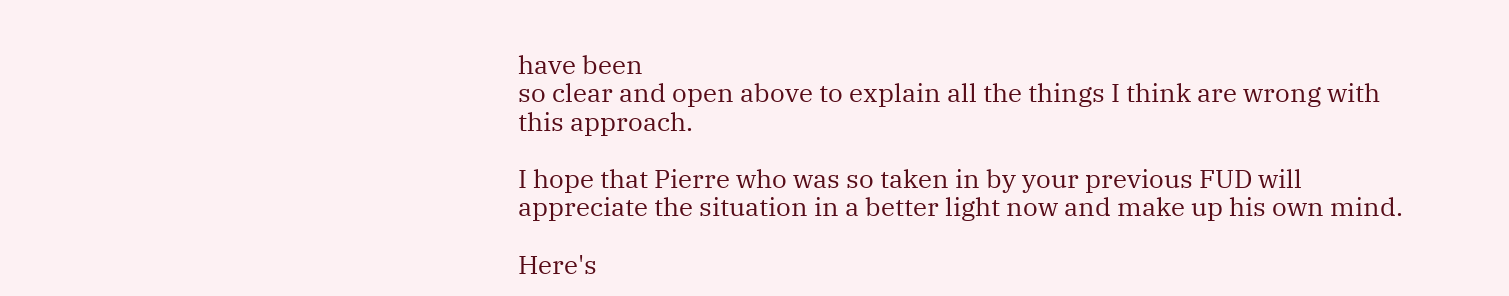have been
so clear and open above to explain all the things I think are wrong with
this approach.

I hope that Pierre who was so taken in by your previous FUD will
appreciate the situation in a better light now and make up his own mind.

Here's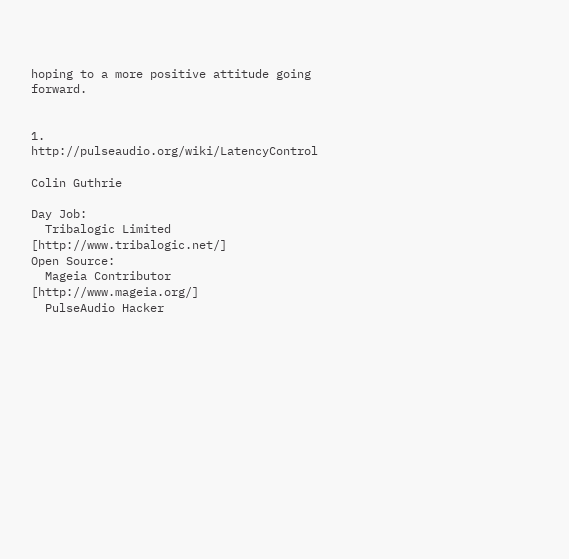hoping to a more positive attitude going forward.


1. http://pulseaudio.org/wiki/LatencyControl

Colin Guthrie

Day Job:
  Tribalogic Limited [http://www.tribalogic.net/]
Open Source:
  Mageia Contributor [http://www.mageia.org/]
  PulseAudio Hacker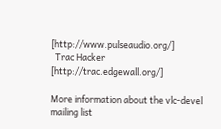[http://www.pulseaudio.org/]
  Trac Hacker [http://trac.edgewall.org/]

More information about the vlc-devel mailing list